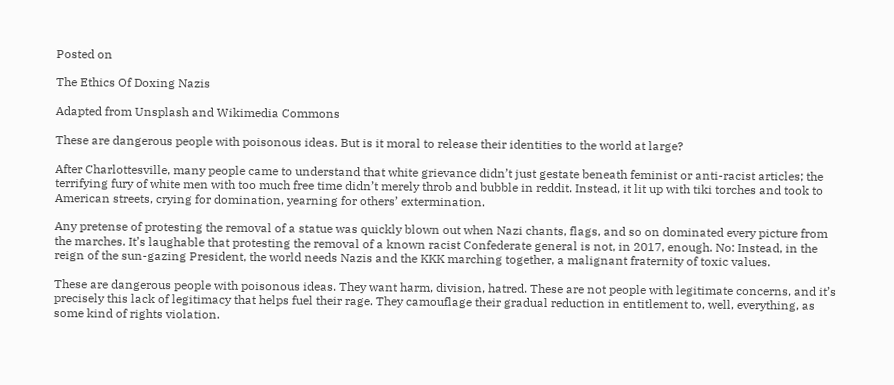Posted on

The Ethics Of Doxing Nazis

Adapted from Unsplash and Wikimedia Commons

These are dangerous people with poisonous ideas. But is it moral to release their identities to the world at large?

After Charlottesville, many people came to understand that white grievance didn’t just gestate beneath feminist or anti-racist articles; the terrifying fury of white men with too much free time didn’t merely throb and bubble in reddit. Instead, it lit up with tiki torches and took to American streets, crying for domination, yearning for others’ extermination.

Any pretense of protesting the removal of a statue was quickly blown out when Nazi chants, flags, and so on dominated every picture from the marches. It’s laughable that protesting the removal of a known racist Confederate general is not, in 2017, enough. No: Instead, in the reign of the sun-gazing President, the world needs Nazis and the KKK marching together, a malignant fraternity of toxic values.

These are dangerous people with poisonous ideas. They want harm, division, hatred. These are not people with legitimate concerns, and it’s precisely this lack of legitimacy that helps fuel their rage. They camouflage their gradual reduction in entitlement to, well, everything, as some kind of rights violation.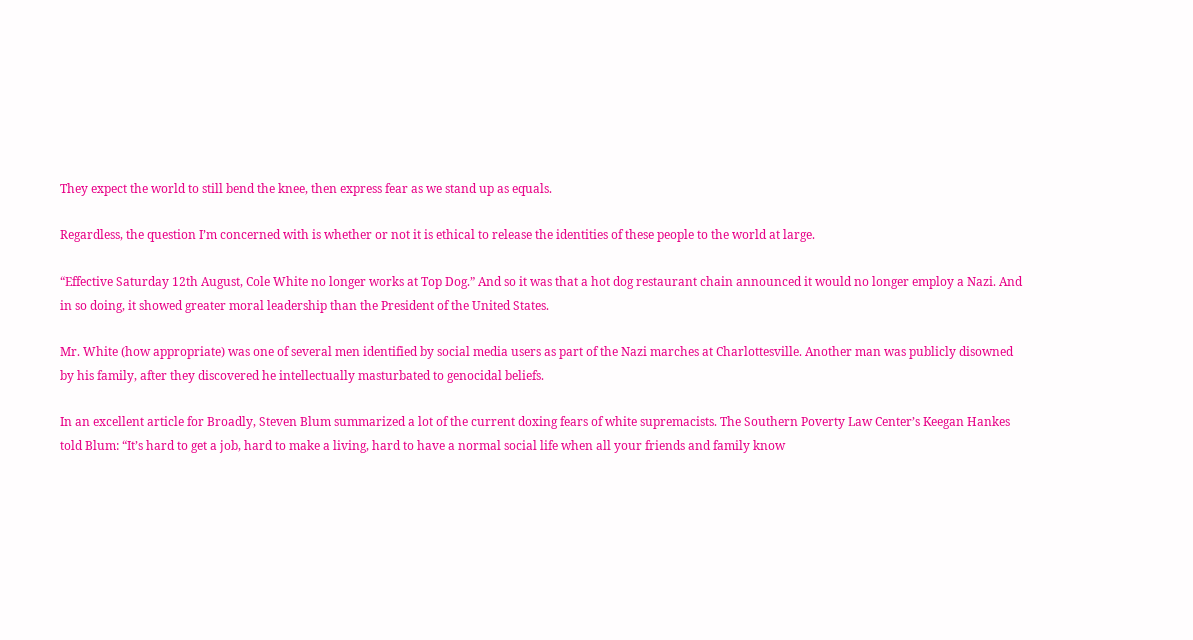They expect the world to still bend the knee, then express fear as we stand up as equals.

Regardless, the question I’m concerned with is whether or not it is ethical to release the identities of these people to the world at large.

“Effective Saturday 12th August, Cole White no longer works at Top Dog.” And so it was that a hot dog restaurant chain announced it would no longer employ a Nazi. And in so doing, it showed greater moral leadership than the President of the United States.

Mr. White (how appropriate) was one of several men identified by social media users as part of the Nazi marches at Charlottesville. Another man was publicly disowned by his family, after they discovered he intellectually masturbated to genocidal beliefs.

In an excellent article for Broadly, Steven Blum summarized a lot of the current doxing fears of white supremacists. The Southern Poverty Law Center’s Keegan Hankes told Blum: “It’s hard to get a job, hard to make a living, hard to have a normal social life when all your friends and family know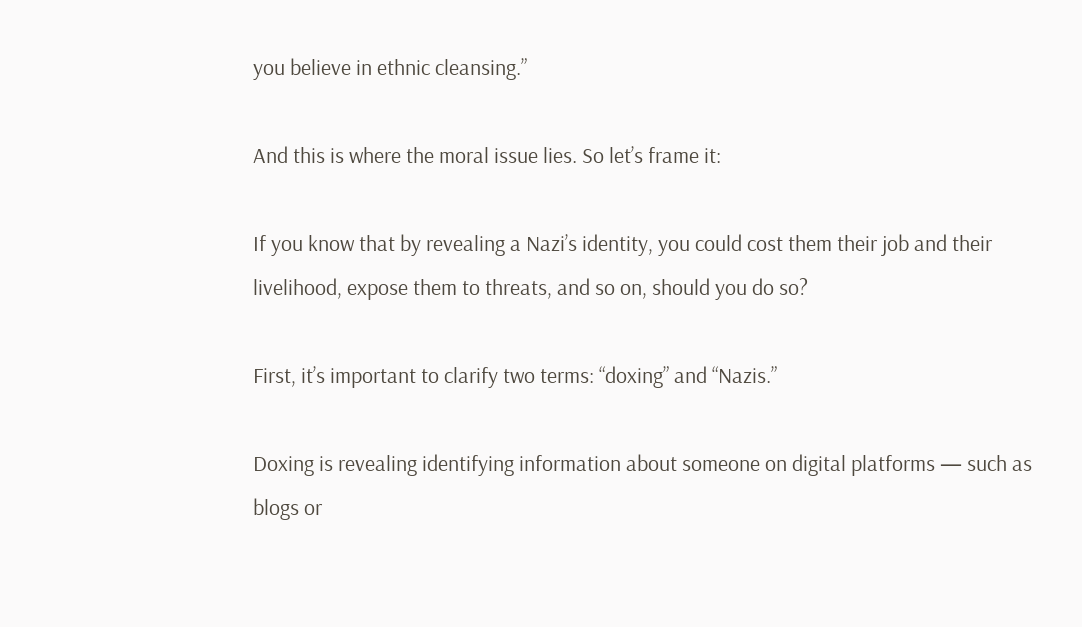you believe in ethnic cleansing.”

And this is where the moral issue lies. So let’s frame it:

If you know that by revealing a Nazi’s identity, you could cost them their job and their livelihood, expose them to threats, and so on, should you do so?

First, it’s important to clarify two terms: “doxing” and “Nazis.”

Doxing is revealing identifying information about someone on digital platforms — such as blogs or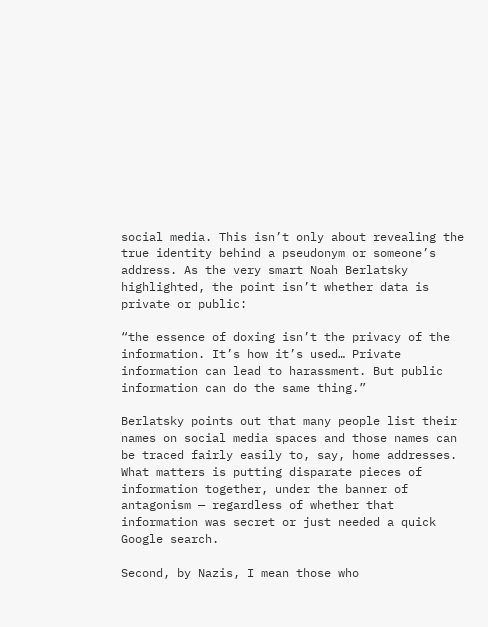social media. This isn’t only about revealing the true identity behind a pseudonym or someone’s address. As the very smart Noah Berlatsky highlighted, the point isn’t whether data is private or public:

“the essence of doxing isn’t the privacy of the information. It’s how it’s used… Private information can lead to harassment. But public information can do the same thing.”

Berlatsky points out that many people list their names on social media spaces and those names can be traced fairly easily to, say, home addresses. What matters is putting disparate pieces of information together, under the banner of antagonism — regardless of whether that information was secret or just needed a quick Google search.

Second, by Nazis, I mean those who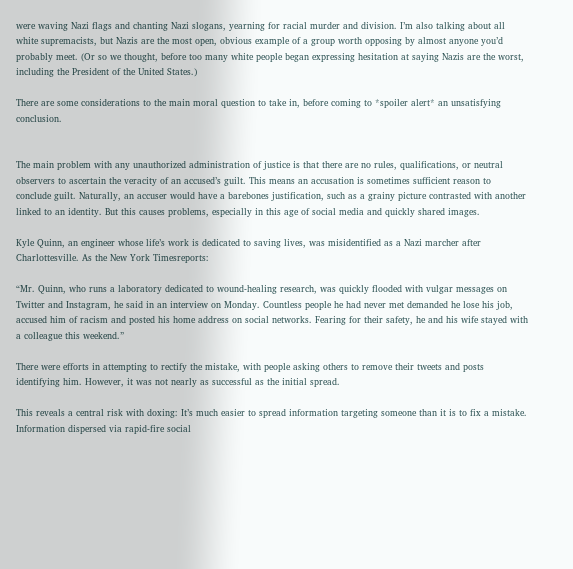were waving Nazi flags and chanting Nazi slogans, yearning for racial murder and division. I’m also talking about all white supremacists, but Nazis are the most open, obvious example of a group worth opposing by almost anyone you’d probably meet. (Or so we thought, before too many white people began expressing hesitation at saying Nazis are the worst, including the President of the United States.)

There are some considerations to the main moral question to take in, before coming to *spoiler alert* an unsatisfying conclusion.


The main problem with any unauthorized administration of justice is that there are no rules, qualifications, or neutral observers to ascertain the veracity of an accused’s guilt. This means an accusation is sometimes sufficient reason to conclude guilt. Naturally, an accuser would have a barebones justification, such as a grainy picture contrasted with another linked to an identity. But this causes problems, especially in this age of social media and quickly shared images.

Kyle Quinn, an engineer whose life’s work is dedicated to saving lives, was misidentified as a Nazi marcher after Charlottesville. As the New York Timesreports:

“Mr. Quinn, who runs a laboratory dedicated to wound-healing research, was quickly flooded with vulgar messages on Twitter and Instagram, he said in an interview on Monday. Countless people he had never met demanded he lose his job, accused him of racism and posted his home address on social networks. Fearing for their safety, he and his wife stayed with a colleague this weekend.”

There were efforts in attempting to rectify the mistake, with people asking others to remove their tweets and posts identifying him. However, it was not nearly as successful as the initial spread.

This reveals a central risk with doxing: It’s much easier to spread information targeting someone than it is to fix a mistake. Information dispersed via rapid-fire social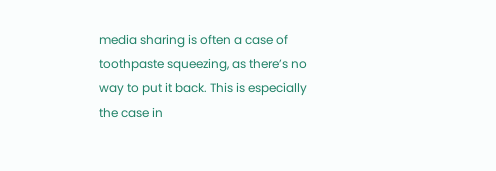media sharing is often a case of toothpaste squeezing, as there’s no way to put it back. This is especially the case in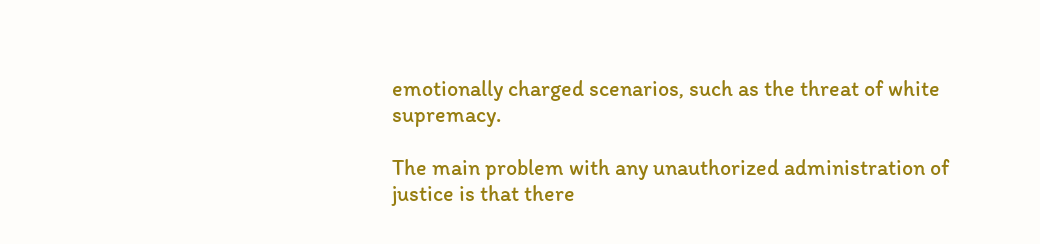emotionally charged scenarios, such as the threat of white supremacy.

The main problem with any unauthorized administration of justice is that there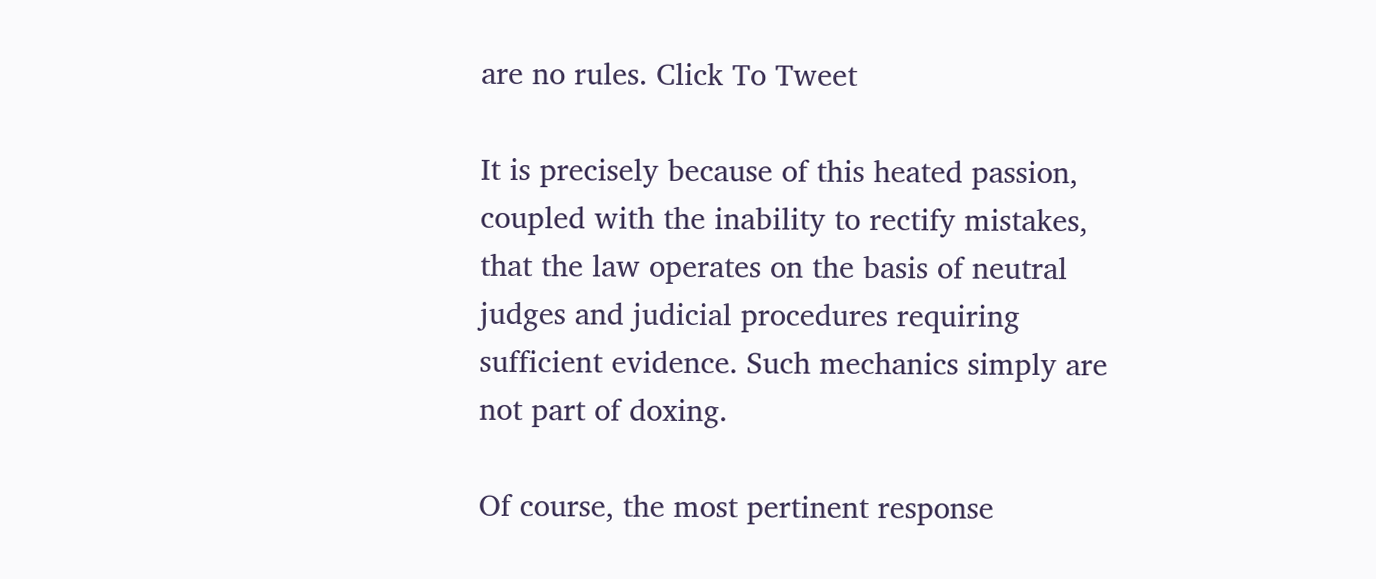are no rules. Click To Tweet

It is precisely because of this heated passion, coupled with the inability to rectify mistakes, that the law operates on the basis of neutral judges and judicial procedures requiring sufficient evidence. Such mechanics simply are not part of doxing.

Of course, the most pertinent response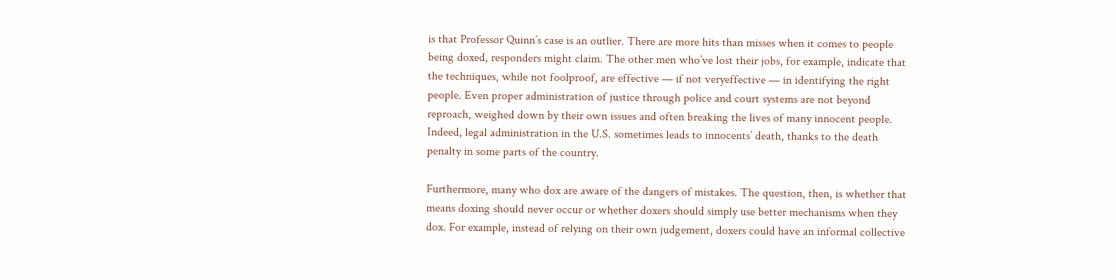is that Professor Quinn’s case is an outlier. There are more hits than misses when it comes to people being doxed, responders might claim. The other men who’ve lost their jobs, for example, indicate that the techniques, while not foolproof, are effective — if not veryeffective — in identifying the right people. Even proper administration of justice through police and court systems are not beyond reproach, weighed down by their own issues and often breaking the lives of many innocent people. Indeed, legal administration in the U.S. sometimes leads to innocents’ death, thanks to the death penalty in some parts of the country.

Furthermore, many who dox are aware of the dangers of mistakes. The question, then, is whether that means doxing should never occur or whether doxers should simply use better mechanisms when they dox. For example, instead of relying on their own judgement, doxers could have an informal collective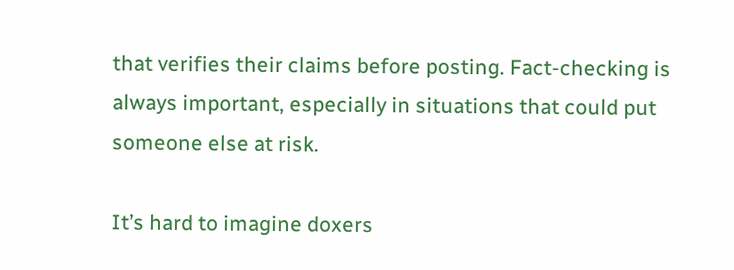that verifies their claims before posting. Fact-checking is always important, especially in situations that could put someone else at risk.

It’s hard to imagine doxers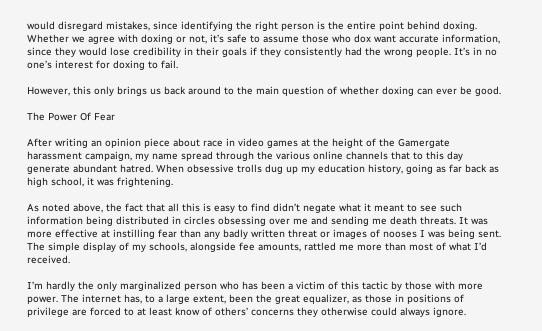would disregard mistakes, since identifying the right person is the entire point behind doxing. Whether we agree with doxing or not, it’s safe to assume those who dox want accurate information, since they would lose credibility in their goals if they consistently had the wrong people. It’s in no one’s interest for doxing to fail.

However, this only brings us back around to the main question of whether doxing can ever be good.

The Power Of Fear

After writing an opinion piece about race in video games at the height of the Gamergate harassment campaign, my name spread through the various online channels that to this day generate abundant hatred. When obsessive trolls dug up my education history, going as far back as high school, it was frightening.

As noted above, the fact that all this is easy to find didn’t negate what it meant to see such information being distributed in circles obsessing over me and sending me death threats. It was more effective at instilling fear than any badly written threat or images of nooses I was being sent. The simple display of my schools, alongside fee amounts, rattled me more than most of what I’d received.

I’m hardly the only marginalized person who has been a victim of this tactic by those with more power. The internet has, to a large extent, been the great equalizer, as those in positions of privilege are forced to at least know of others’ concerns they otherwise could always ignore.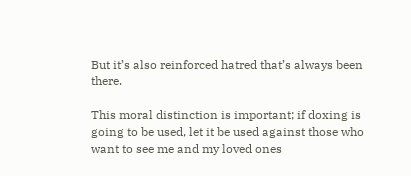But it’s also reinforced hatred that’s always been there.

This moral distinction is important; if doxing is going to be used, let it be used against those who want to see me and my loved ones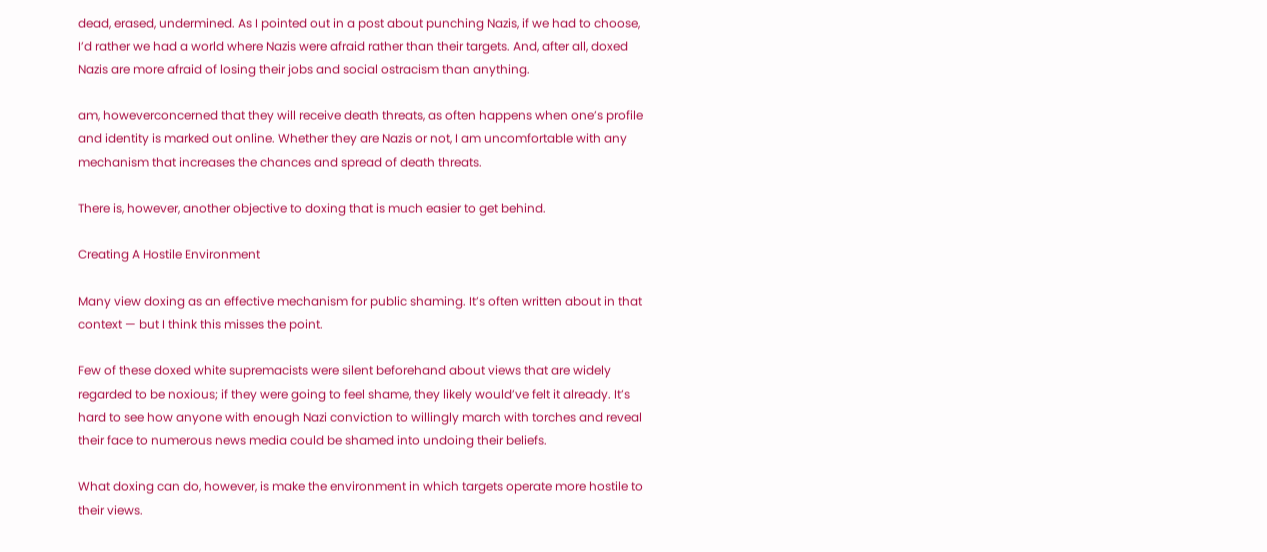dead, erased, undermined. As I pointed out in a post about punching Nazis, if we had to choose, I’d rather we had a world where Nazis were afraid rather than their targets. And, after all, doxed Nazis are more afraid of losing their jobs and social ostracism than anything.

am, howeverconcerned that they will receive death threats, as often happens when one’s profile and identity is marked out online. Whether they are Nazis or not, I am uncomfortable with any mechanism that increases the chances and spread of death threats.

There is, however, another objective to doxing that is much easier to get behind.

Creating A Hostile Environment

Many view doxing as an effective mechanism for public shaming. It’s often written about in that context — but I think this misses the point.

Few of these doxed white supremacists were silent beforehand about views that are widely regarded to be noxious; if they were going to feel shame, they likely would’ve felt it already. It’s hard to see how anyone with enough Nazi conviction to willingly march with torches and reveal their face to numerous news media could be shamed into undoing their beliefs.

What doxing can do, however, is make the environment in which targets operate more hostile to their views.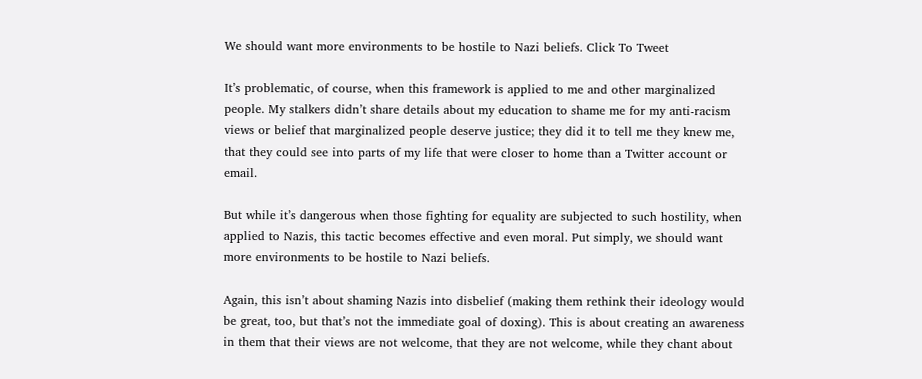We should want more environments to be hostile to Nazi beliefs. Click To Tweet

It’s problematic, of course, when this framework is applied to me and other marginalized people. My stalkers didn’t share details about my education to shame me for my anti-racism views or belief that marginalized people deserve justice; they did it to tell me they knew me, that they could see into parts of my life that were closer to home than a Twitter account or email.

But while it’s dangerous when those fighting for equality are subjected to such hostility, when applied to Nazis, this tactic becomes effective and even moral. Put simply, we should want more environments to be hostile to Nazi beliefs.

Again, this isn’t about shaming Nazis into disbelief (making them rethink their ideology would be great, too, but that’s not the immediate goal of doxing). This is about creating an awareness in them that their views are not welcome, that they are not welcome, while they chant about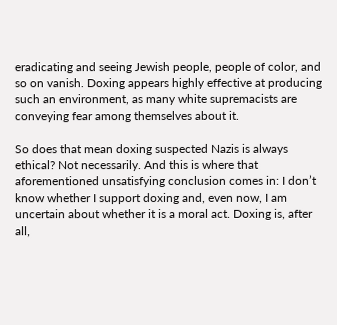eradicating and seeing Jewish people, people of color, and so on vanish. Doxing appears highly effective at producing such an environment, as many white supremacists are conveying fear among themselves about it.

So does that mean doxing suspected Nazis is always ethical? Not necessarily. And this is where that aforementioned unsatisfying conclusion comes in: I don’t know whether I support doxing and, even now, I am uncertain about whether it is a moral act. Doxing is, after all,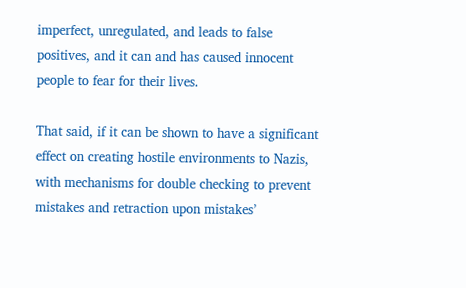imperfect, unregulated, and leads to false positives, and it can and has caused innocent people to fear for their lives.

That said, if it can be shown to have a significant effect on creating hostile environments to Nazis, with mechanisms for double checking to prevent mistakes and retraction upon mistakes’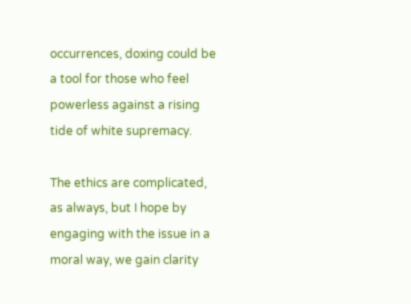occurrences, doxing could be a tool for those who feel powerless against a rising tide of white supremacy.

The ethics are complicated, as always, but I hope by engaging with the issue in a moral way, we gain clarity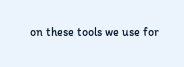on these tools we use for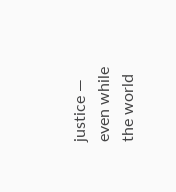justice — even while the world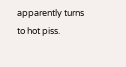apparently turns to hot piss.